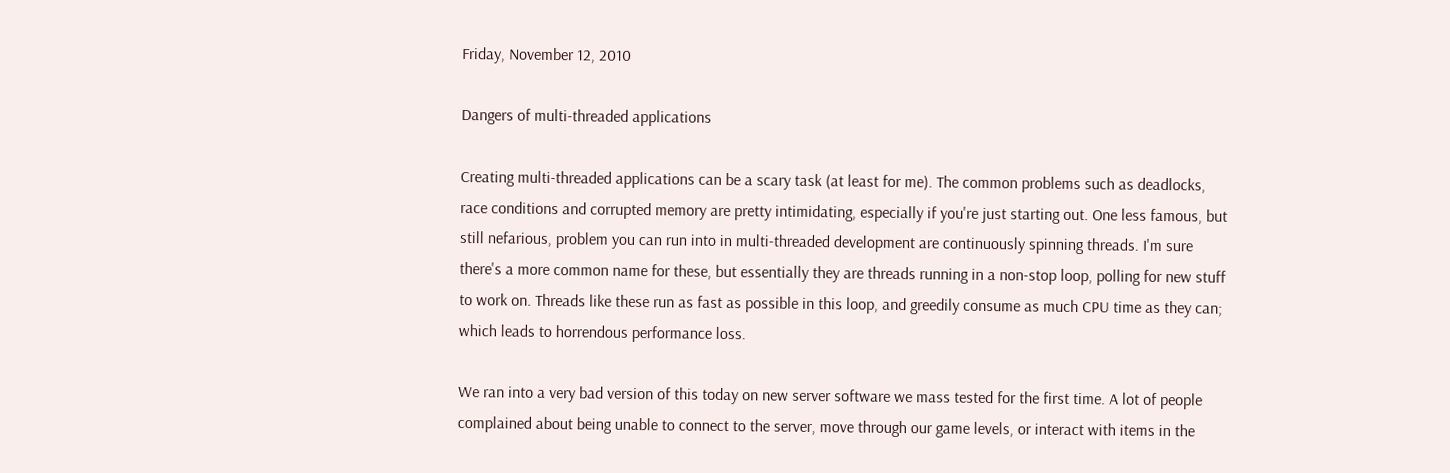Friday, November 12, 2010

Dangers of multi-threaded applications

Creating multi-threaded applications can be a scary task (at least for me). The common problems such as deadlocks, race conditions and corrupted memory are pretty intimidating, especially if you're just starting out. One less famous, but still nefarious, problem you can run into in multi-threaded development are continuously spinning threads. I'm sure there's a more common name for these, but essentially they are threads running in a non-stop loop, polling for new stuff to work on. Threads like these run as fast as possible in this loop, and greedily consume as much CPU time as they can; which leads to horrendous performance loss.

We ran into a very bad version of this today on new server software we mass tested for the first time. A lot of people complained about being unable to connect to the server, move through our game levels, or interact with items in the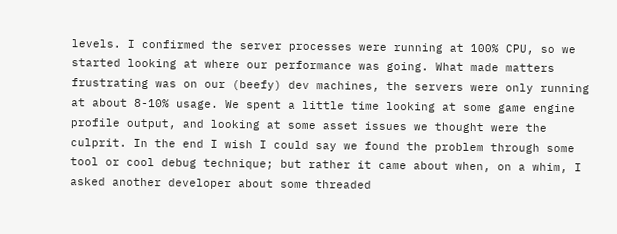levels. I confirmed the server processes were running at 100% CPU, so we started looking at where our performance was going. What made matters frustrating was on our (beefy) dev machines, the servers were only running at about 8-10% usage. We spent a little time looking at some game engine profile output, and looking at some asset issues we thought were the culprit. In the end I wish I could say we found the problem through some tool or cool debug technique; but rather it came about when, on a whim, I asked another developer about some threaded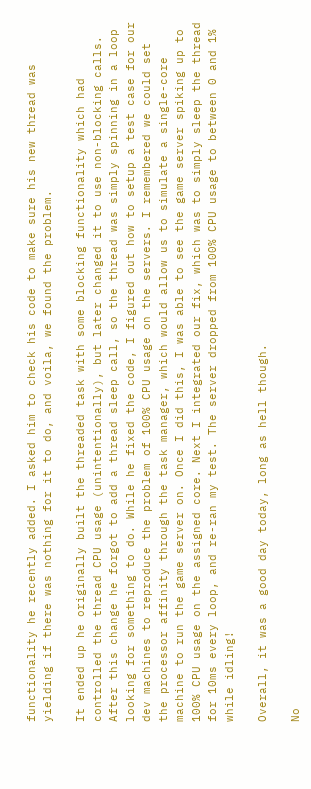functionality he recently added. I asked him to check his code to make sure his new thread was yielding if there was nothing for it to do, and voila, we found the problem.

It ended up he originally built the threaded task with some blocking functionality which had controlled the thread CPU usage (unintentionally), but later changed it to use non-blocking calls. After this change he forgot to add a thread sleep call, so the thread was simply spinning in a loop looking for something to do. While he fixed the code, I figured out how to setup a test case for our dev machines to reproduce the problem of 100% CPU usage on the servers. I remembered we could set the processor affinity through the task manager, which would allow us to simulate a single-core machine to run the game server on. Once I did this, I was able to see the game server spiking up to 100% CPU usage on the assigned core. Next I integrated our fix, which was to simply sleep the thread for 10ms every loop, and re-ran my test. The server dropped from 100% CPU usage to between 0 and 1% while idling!

Overall, it was a good day today, long as hell though.

No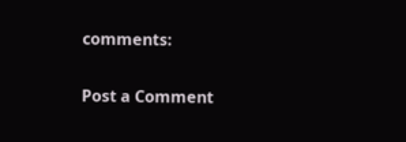comments:

Post a Comment